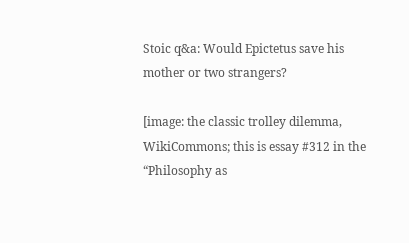Stoic q&a: Would Epictetus save his mother or two strangers?

[image: the classic trolley dilemma, WikiCommons; this is essay #312 in the “Philosophy as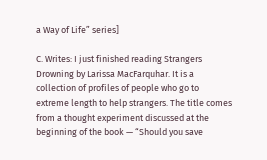a Way of Life” series]

C. Writes: I just finished reading Strangers Drowning by Larissa MacFarquhar. It is a collection of profiles of people who go to extreme length to help strangers. The title comes from a thought experiment discussed at the beginning of the book — “Should you save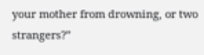your mother from drowning, or two strangers?”